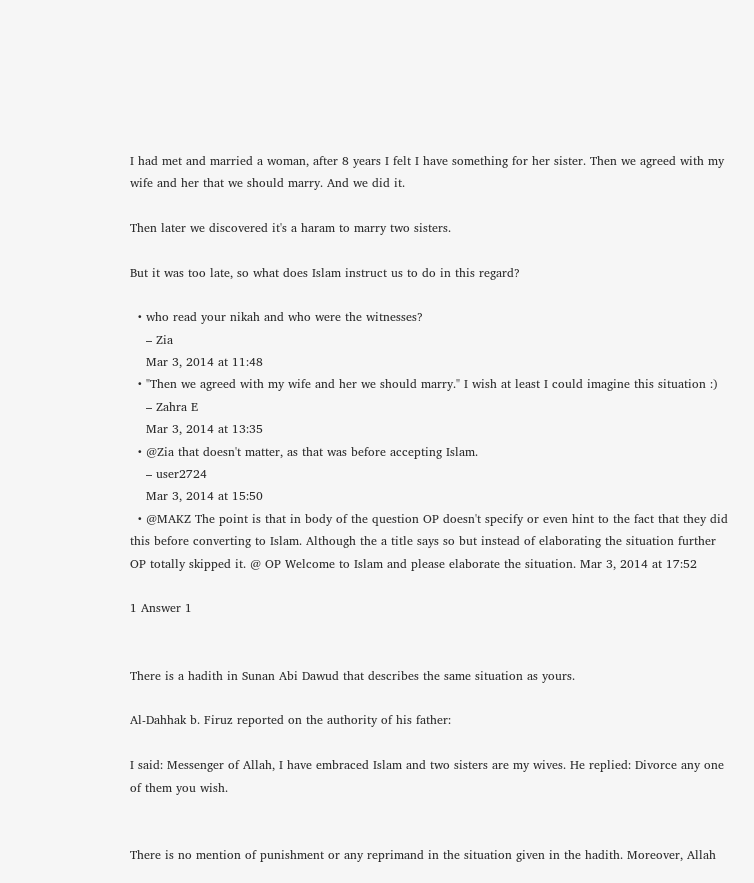I had met and married a woman, after 8 years I felt I have something for her sister. Then we agreed with my wife and her that we should marry. And we did it.

Then later we discovered it's a haram to marry two sisters.

But it was too late, so what does Islam instruct us to do in this regard?

  • who read your nikah and who were the witnesses?
    – Zia
    Mar 3, 2014 at 11:48
  • "Then we agreed with my wife and her we should marry." I wish at least I could imagine this situation :)
    – Zahra E
    Mar 3, 2014 at 13:35
  • @Zia that doesn't matter, as that was before accepting Islam.
    – user2724
    Mar 3, 2014 at 15:50
  • @MAKZ The point is that in body of the question OP doesn't specify or even hint to the fact that they did this before converting to Islam. Although the a title says so but instead of elaborating the situation further OP totally skipped it. @ OP Welcome to Islam and please elaborate the situation. Mar 3, 2014 at 17:52

1 Answer 1


There is a hadith in Sunan Abi Dawud that describes the same situation as yours.

Al-Dahhak b. Firuz reported on the authority of his father:

I said: Messenger of Allah, I have embraced Islam and two sisters are my wives. He replied: Divorce any one of them you wish.


There is no mention of punishment or any reprimand in the situation given in the hadith. Moreover, Allah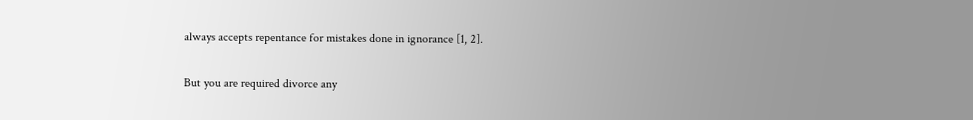always accepts repentance for mistakes done in ignorance [1, 2].

But you are required divorce any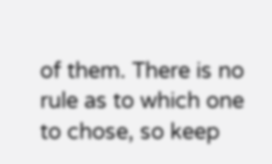of them. There is no rule as to which one to chose, so keep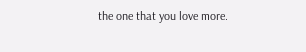the one that you love more.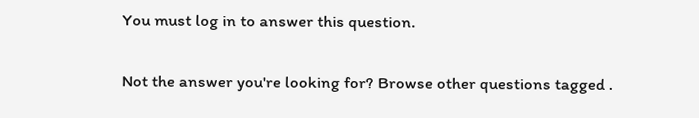You must log in to answer this question.

Not the answer you're looking for? Browse other questions tagged .